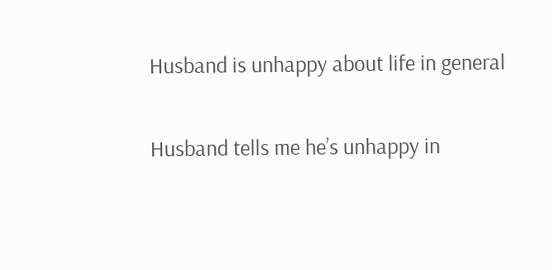Husband is unhappy about life in general

Husband tells me he’s unhappy in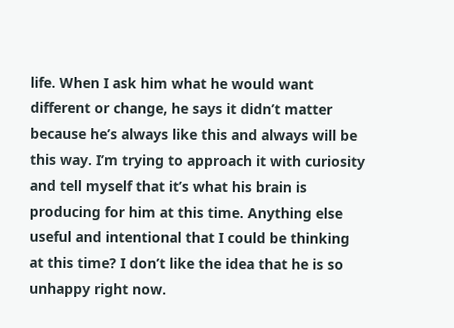life. When I ask him what he would want different or change, he says it didn’t matter because he’s always like this and always will be this way. I’m trying to approach it with curiosity and tell myself that it’s what his brain is producing for him at this time. Anything else useful and intentional that I could be thinking at this time? I don’t like the idea that he is so unhappy right now.